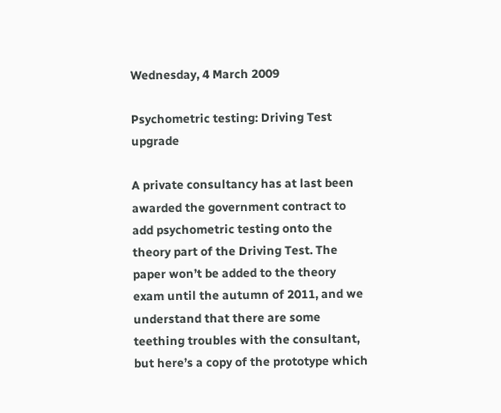Wednesday, 4 March 2009

Psychometric testing: Driving Test upgrade

A private consultancy has at last been awarded the government contract to add psychometric testing onto the theory part of the Driving Test. The paper won’t be added to the theory exam until the autumn of 2011, and we understand that there are some teething troubles with the consultant, but here’s a copy of the prototype which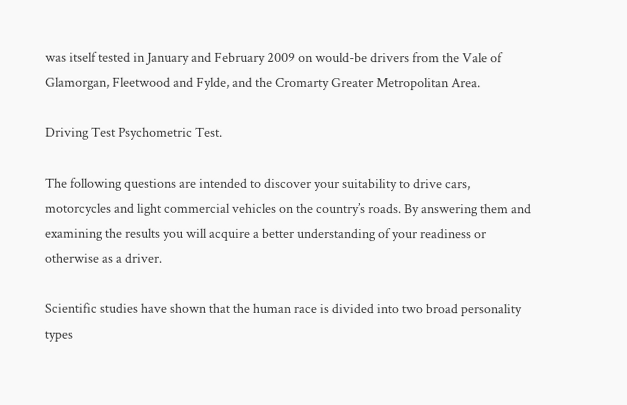was itself tested in January and February 2009 on would-be drivers from the Vale of Glamorgan, Fleetwood and Fylde, and the Cromarty Greater Metropolitan Area.

Driving Test Psychometric Test.

The following questions are intended to discover your suitability to drive cars, motorcycles and light commercial vehicles on the country’s roads. By answering them and examining the results you will acquire a better understanding of your readiness or otherwise as a driver.

Scientific studies have shown that the human race is divided into two broad personality types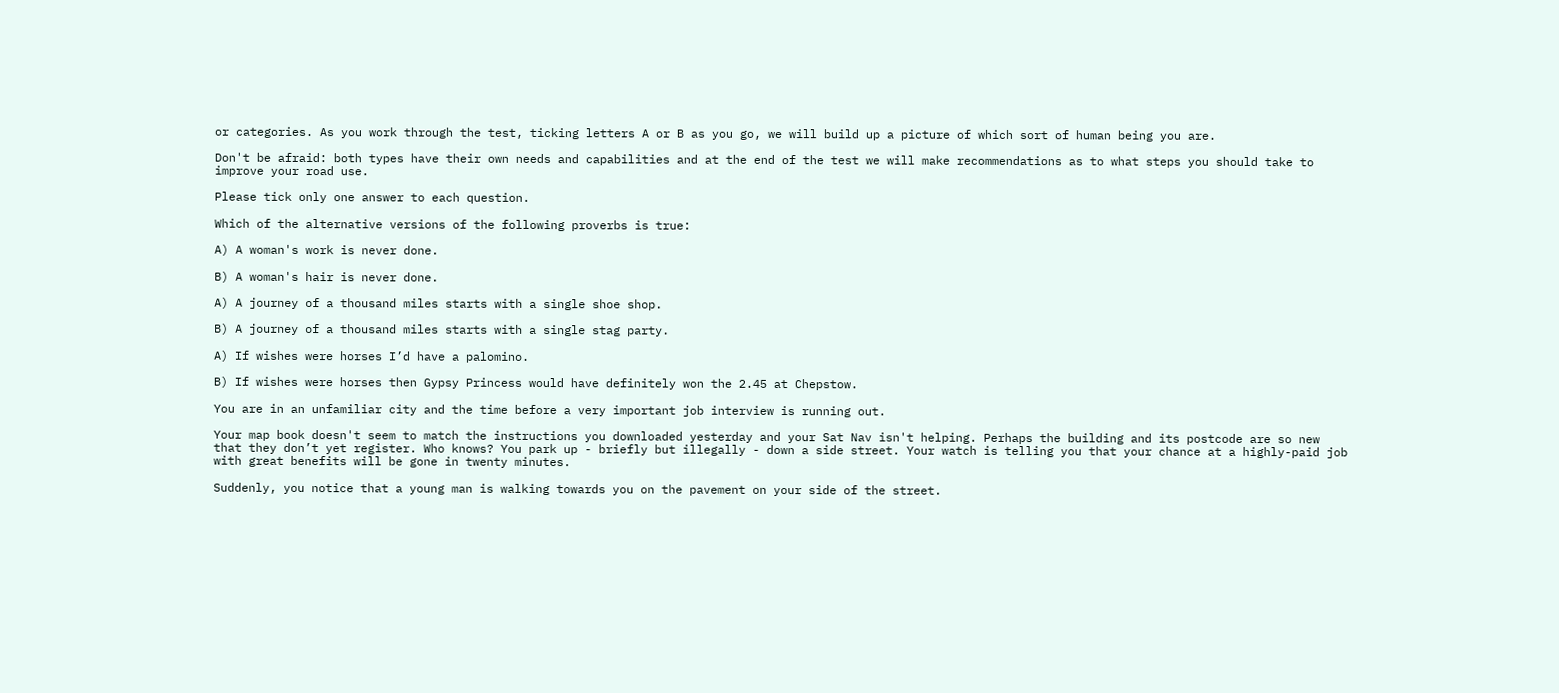or categories. As you work through the test, ticking letters A or B as you go, we will build up a picture of which sort of human being you are.

Don't be afraid: both types have their own needs and capabilities and at the end of the test we will make recommendations as to what steps you should take to improve your road use.

Please tick only one answer to each question.

Which of the alternative versions of the following proverbs is true:

A) A woman's work is never done.

B) A woman's hair is never done.

A) A journey of a thousand miles starts with a single shoe shop.

B) A journey of a thousand miles starts with a single stag party.

A) If wishes were horses I’d have a palomino.

B) If wishes were horses then Gypsy Princess would have definitely won the 2.45 at Chepstow.

You are in an unfamiliar city and the time before a very important job interview is running out.

Your map book doesn't seem to match the instructions you downloaded yesterday and your Sat Nav isn't helping. Perhaps the building and its postcode are so new that they don’t yet register. Who knows? You park up - briefly but illegally - down a side street. Your watch is telling you that your chance at a highly-paid job with great benefits will be gone in twenty minutes.

Suddenly, you notice that a young man is walking towards you on the pavement on your side of the street.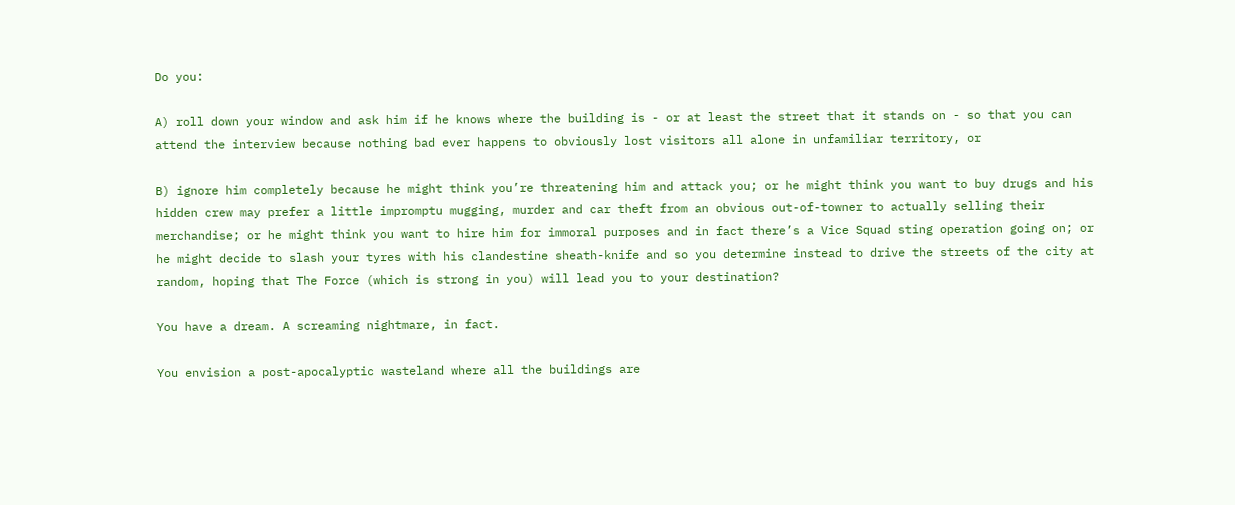Do you:

A) roll down your window and ask him if he knows where the building is - or at least the street that it stands on - so that you can attend the interview because nothing bad ever happens to obviously lost visitors all alone in unfamiliar territory, or

B) ignore him completely because he might think you’re threatening him and attack you; or he might think you want to buy drugs and his hidden crew may prefer a little impromptu mugging, murder and car theft from an obvious out-of-towner to actually selling their merchandise; or he might think you want to hire him for immoral purposes and in fact there’s a Vice Squad sting operation going on; or he might decide to slash your tyres with his clandestine sheath-knife and so you determine instead to drive the streets of the city at random, hoping that The Force (which is strong in you) will lead you to your destination?

You have a dream. A screaming nightmare, in fact.

You envision a post-apocalyptic wasteland where all the buildings are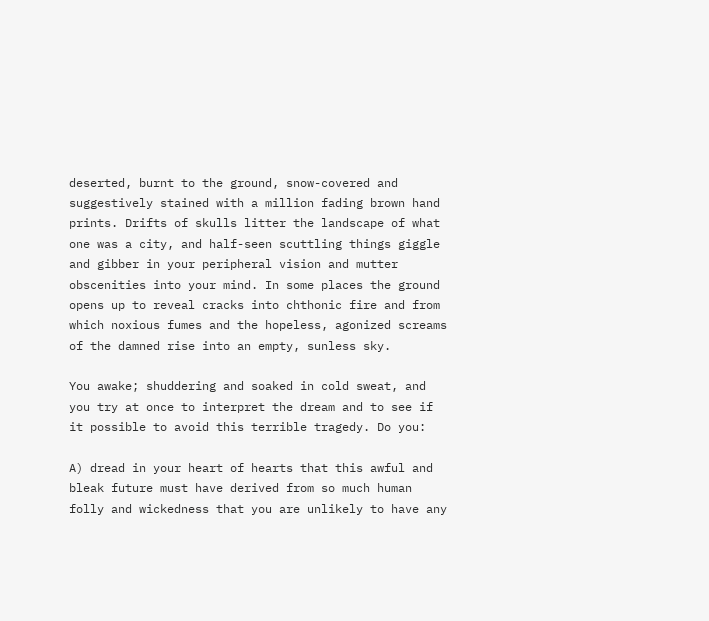deserted, burnt to the ground, snow-covered and suggestively stained with a million fading brown hand prints. Drifts of skulls litter the landscape of what one was a city, and half-seen scuttling things giggle and gibber in your peripheral vision and mutter obscenities into your mind. In some places the ground opens up to reveal cracks into chthonic fire and from which noxious fumes and the hopeless, agonized screams of the damned rise into an empty, sunless sky.

You awake; shuddering and soaked in cold sweat, and you try at once to interpret the dream and to see if it possible to avoid this terrible tragedy. Do you:

A) dread in your heart of hearts that this awful and bleak future must have derived from so much human folly and wickedness that you are unlikely to have any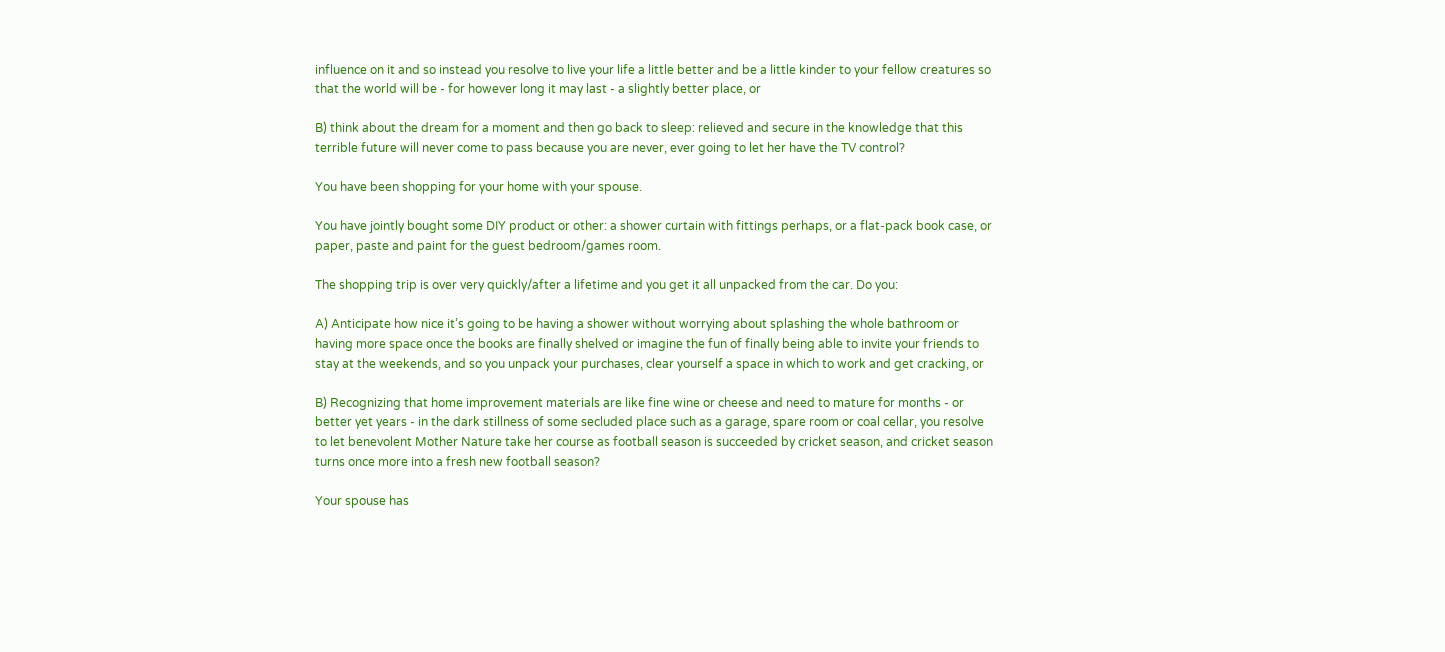influence on it and so instead you resolve to live your life a little better and be a little kinder to your fellow creatures so that the world will be - for however long it may last - a slightly better place, or

B) think about the dream for a moment and then go back to sleep: relieved and secure in the knowledge that this terrible future will never come to pass because you are never, ever going to let her have the TV control?

You have been shopping for your home with your spouse.

You have jointly bought some DIY product or other: a shower curtain with fittings perhaps, or a flat-pack book case, or paper, paste and paint for the guest bedroom/games room.

The shopping trip is over very quickly/after a lifetime and you get it all unpacked from the car. Do you:

A) Anticipate how nice it’s going to be having a shower without worrying about splashing the whole bathroom or having more space once the books are finally shelved or imagine the fun of finally being able to invite your friends to stay at the weekends, and so you unpack your purchases, clear yourself a space in which to work and get cracking, or

B) Recognizing that home improvement materials are like fine wine or cheese and need to mature for months - or better yet years - in the dark stillness of some secluded place such as a garage, spare room or coal cellar, you resolve to let benevolent Mother Nature take her course as football season is succeeded by cricket season, and cricket season turns once more into a fresh new football season?

Your spouse has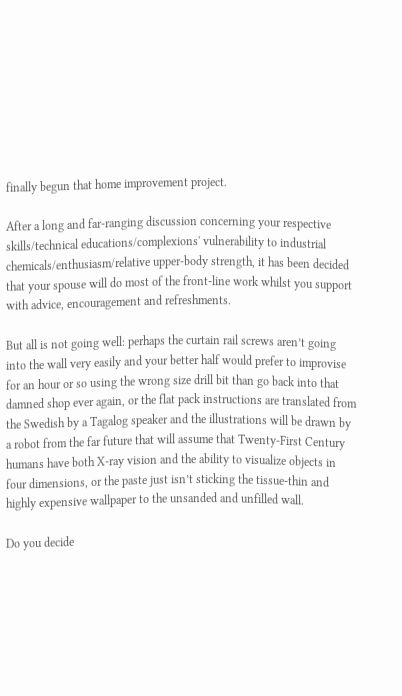finally begun that home improvement project.

After a long and far-ranging discussion concerning your respective skills/technical educations/complexions' vulnerability to industrial chemicals/enthusiasm/relative upper-body strength, it has been decided that your spouse will do most of the front-line work whilst you support with advice, encouragement and refreshments.

But all is not going well: perhaps the curtain rail screws aren’t going into the wall very easily and your better half would prefer to improvise for an hour or so using the wrong size drill bit than go back into that damned shop ever again, or the flat pack instructions are translated from the Swedish by a Tagalog speaker and the illustrations will be drawn by a robot from the far future that will assume that Twenty-First Century humans have both X-ray vision and the ability to visualize objects in four dimensions, or the paste just isn’t sticking the tissue-thin and highly expensive wallpaper to the unsanded and unfilled wall.

Do you decide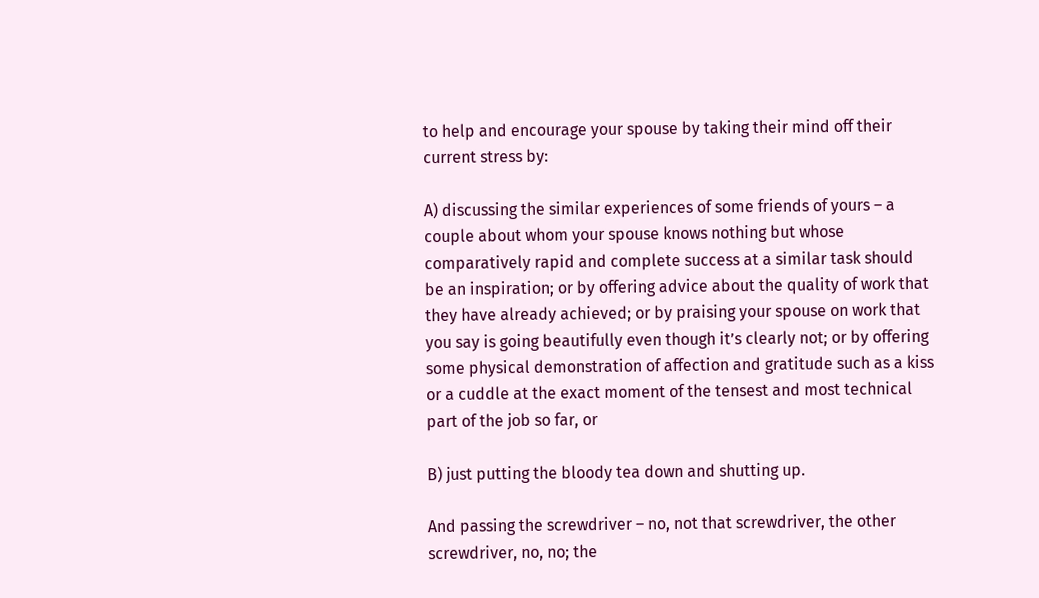to help and encourage your spouse by taking their mind off their current stress by:

A) discussing the similar experiences of some friends of yours – a couple about whom your spouse knows nothing but whose comparatively rapid and complete success at a similar task should be an inspiration; or by offering advice about the quality of work that they have already achieved; or by praising your spouse on work that you say is going beautifully even though it’s clearly not; or by offering some physical demonstration of affection and gratitude such as a kiss or a cuddle at the exact moment of the tensest and most technical part of the job so far, or

B) just putting the bloody tea down and shutting up.

And passing the screwdriver – no, not that screwdriver, the other screwdriver, no, no; the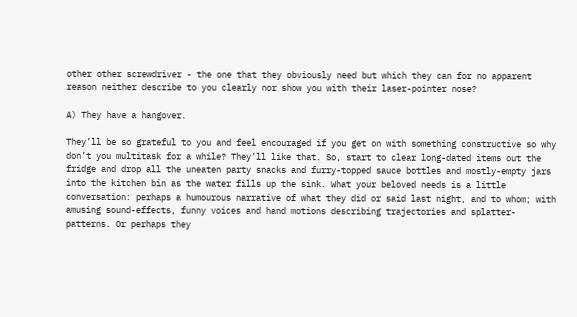other other screwdriver - the one that they obviously need but which they can for no apparent reason neither describe to you clearly nor show you with their laser-pointer nose?

A) They have a hangover.

They’ll be so grateful to you and feel encouraged if you get on with something constructive so why don’t you multitask for a while? They’ll like that. So, start to clear long-dated items out the fridge and drop all the uneaten party snacks and furry-topped sauce bottles and mostly-empty jars into the kitchen bin as the water fills up the sink. What your beloved needs is a little conversation: perhaps a humourous narrative of what they did or said last night, and to whom; with amusing sound-effects, funny voices and hand motions describing trajectories and splatter-patterns. Or perhaps they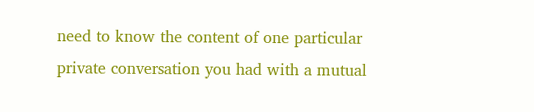need to know the content of one particular private conversation you had with a mutual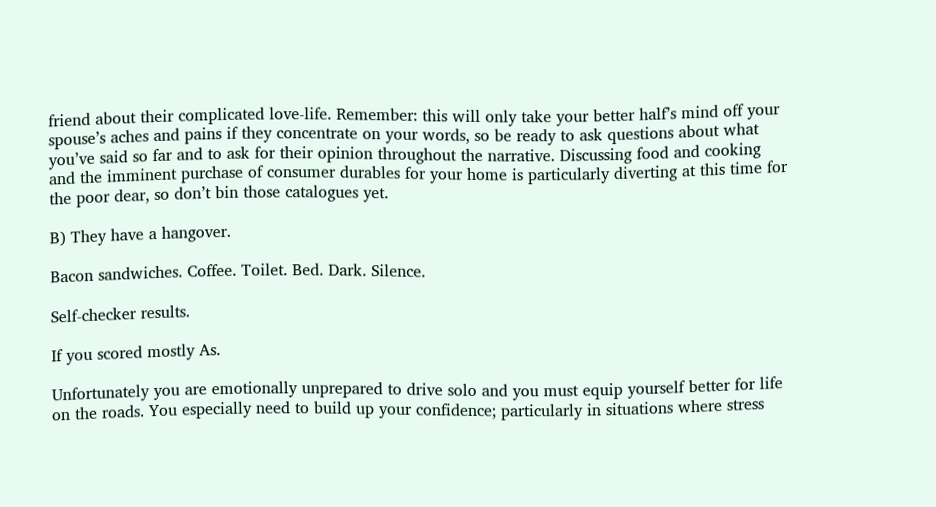friend about their complicated love-life. Remember: this will only take your better half’s mind off your spouse’s aches and pains if they concentrate on your words, so be ready to ask questions about what you’ve said so far and to ask for their opinion throughout the narrative. Discussing food and cooking and the imminent purchase of consumer durables for your home is particularly diverting at this time for the poor dear, so don’t bin those catalogues yet.

B) They have a hangover.

Bacon sandwiches. Coffee. Toilet. Bed. Dark. Silence.

Self-checker results.

If you scored mostly As.

Unfortunately you are emotionally unprepared to drive solo and you must equip yourself better for life on the roads. You especially need to build up your confidence; particularly in situations where stress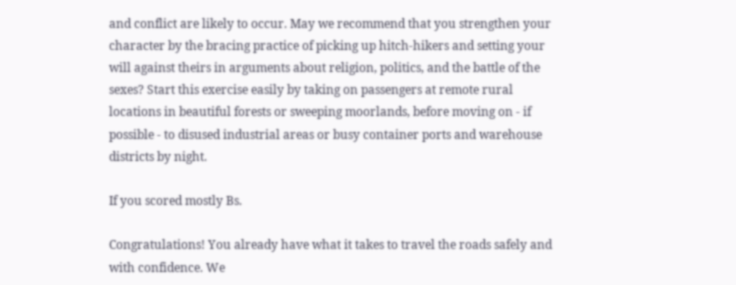and conflict are likely to occur. May we recommend that you strengthen your character by the bracing practice of picking up hitch-hikers and setting your will against theirs in arguments about religion, politics, and the battle of the sexes? Start this exercise easily by taking on passengers at remote rural locations in beautiful forests or sweeping moorlands, before moving on - if possible - to disused industrial areas or busy container ports and warehouse districts by night.

If you scored mostly Bs.

Congratulations! You already have what it takes to travel the roads safely and with confidence. We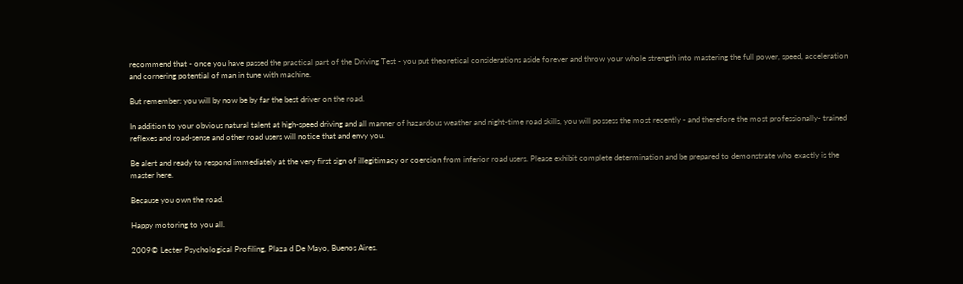recommend that - once you have passed the practical part of the Driving Test - you put theoretical considerations aside forever and throw your whole strength into mastering the full power, speed, acceleration and cornering potential of man in tune with machine.

But remember: you will by now be by far the best driver on the road.

In addition to your obvious natural talent at high-speed driving and all manner of hazardous weather and night-time road skills, you will possess the most recently - and therefore the most professionally- trained reflexes and road-sense and other road users will notice that and envy you.

Be alert and ready to respond immediately at the very first sign of illegitimacy or coercion from inferior road users. Please exhibit complete determination and be prepared to demonstrate who exactly is the master here.

Because you own the road.

Happy motoring to you all.

2009© Lecter Psychological Profiling, Plaza d De Mayo, Buenos Aires.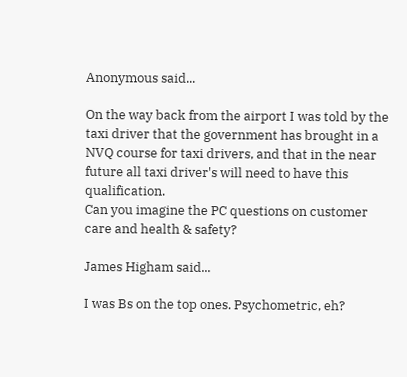Anonymous said...

On the way back from the airport I was told by the taxi driver that the government has brought in a NVQ course for taxi drivers, and that in the near future all taxi driver's will need to have this qualification.
Can you imagine the PC questions on customer care and health & safety?

James Higham said...

I was Bs on the top ones. Psychometric, eh?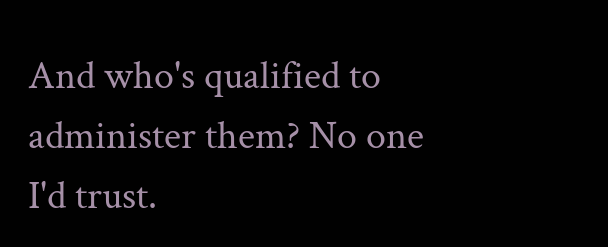And who's qualified to administer them? No one I'd trust.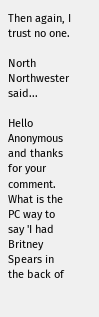Then again, I trust no one.

North Northwester said...

Hello Anonymous and thanks for your comment.
What is the PC way to say 'I had Britney Spears in the back of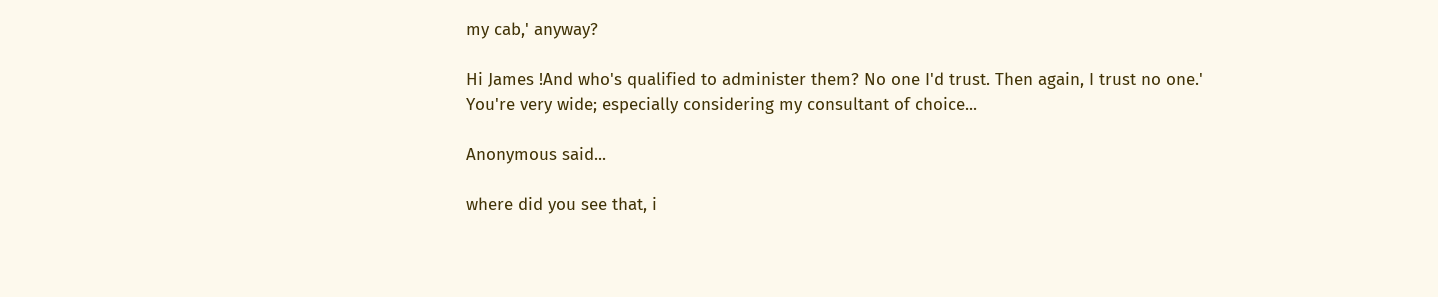my cab,' anyway?

Hi James !And who's qualified to administer them? No one I'd trust. Then again, I trust no one.'
You're very wide; especially considering my consultant of choice...

Anonymous said...

where did you see that, i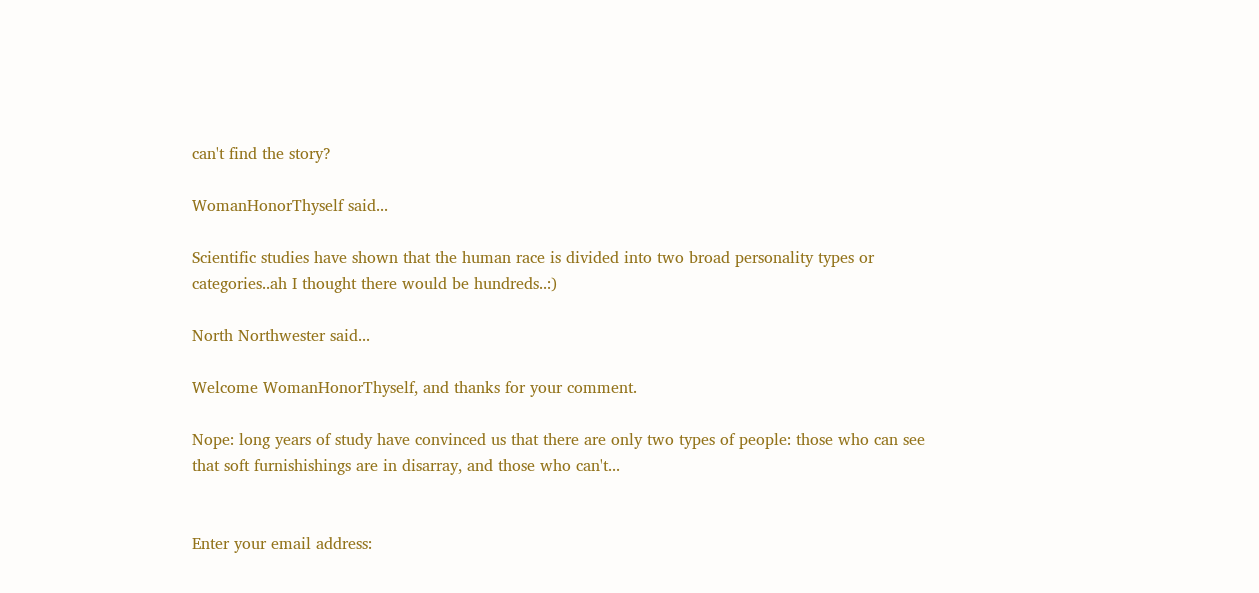can't find the story?

WomanHonorThyself said...

Scientific studies have shown that the human race is divided into two broad personality types or categories..ah I thought there would be hundreds..:)

North Northwester said...

Welcome WomanHonorThyself, and thanks for your comment.

Nope: long years of study have convinced us that there are only two types of people: those who can see that soft furnishishings are in disarray, and those who can't...


Enter your email address: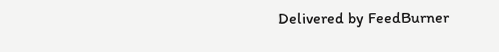Delivered by FeedBurner